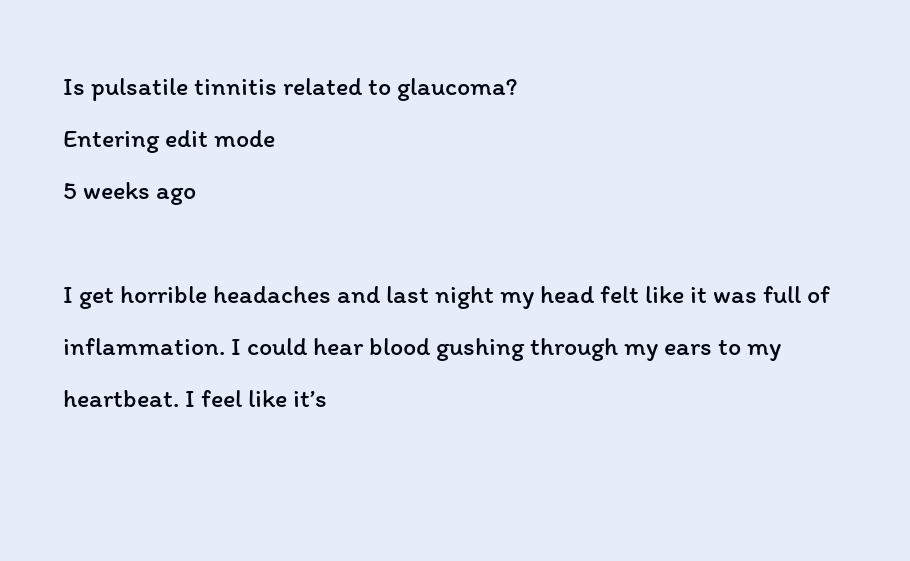Is pulsatile tinnitis related to glaucoma?
Entering edit mode
5 weeks ago

I get horrible headaches and last night my head felt like it was full of inflammation. I could hear blood gushing through my ears to my heartbeat. I feel like it’s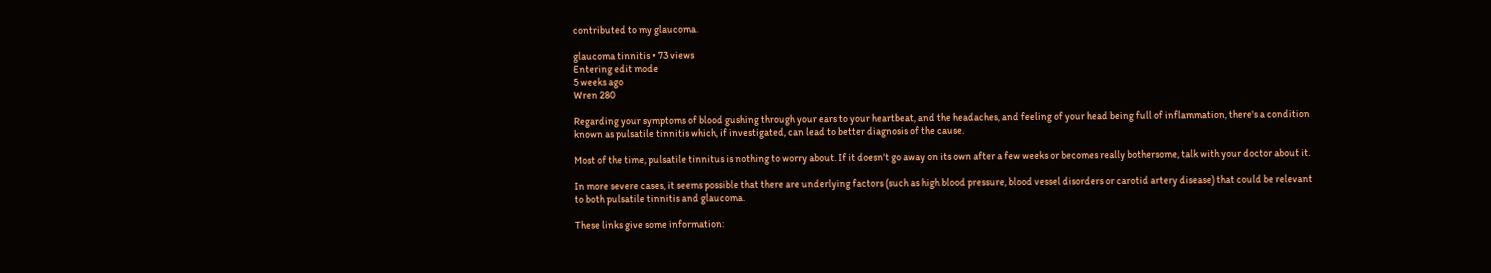contributed to my glaucoma.

glaucoma tinnitis • 73 views
Entering edit mode
5 weeks ago
Wren 280

Regarding your symptoms of blood gushing through your ears to your heartbeat, and the headaches, and feeling of your head being full of inflammation, there's a condition known as pulsatile tinnitis which, if investigated, can lead to better diagnosis of the cause.

Most of the time, pulsatile tinnitus is nothing to worry about. If it doesn't go away on its own after a few weeks or becomes really bothersome, talk with your doctor about it.

In more severe cases, it seems possible that there are underlying factors (such as high blood pressure, blood vessel disorders or carotid artery disease) that could be relevant to both pulsatile tinnitis and glaucoma.

These links give some information: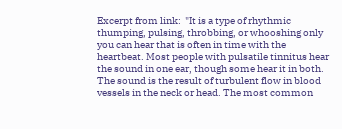Excerpt from link:  "It is a type of rhythmic thumping, pulsing, throbbing, or whooshing only you can hear that is often in time with the heartbeat. Most people with pulsatile tinnitus hear the sound in one ear, though some hear it in both. The sound is the result of turbulent flow in blood vessels in the neck or head. The most common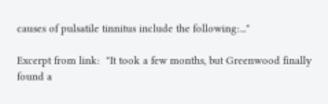causes of pulsatile tinnitus include the following:..."

Excerpt from link:  "It took a few months, but Greenwood finally found a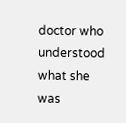doctor who understood what she was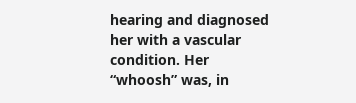hearing and diagnosed her with a vascular condition. Her “whoosh” was, in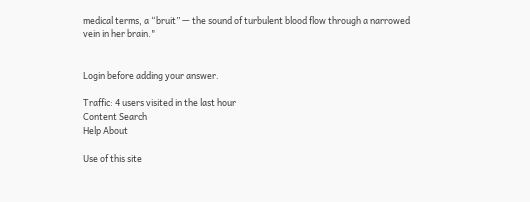medical terms, a “bruit” — the sound of turbulent blood flow through a narrowed vein in her brain."


Login before adding your answer.

Traffic: 4 users visited in the last hour
Content Search
Help About

Use of this site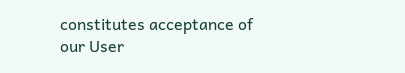constitutes acceptance of our User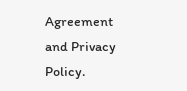Agreement and Privacy Policy.